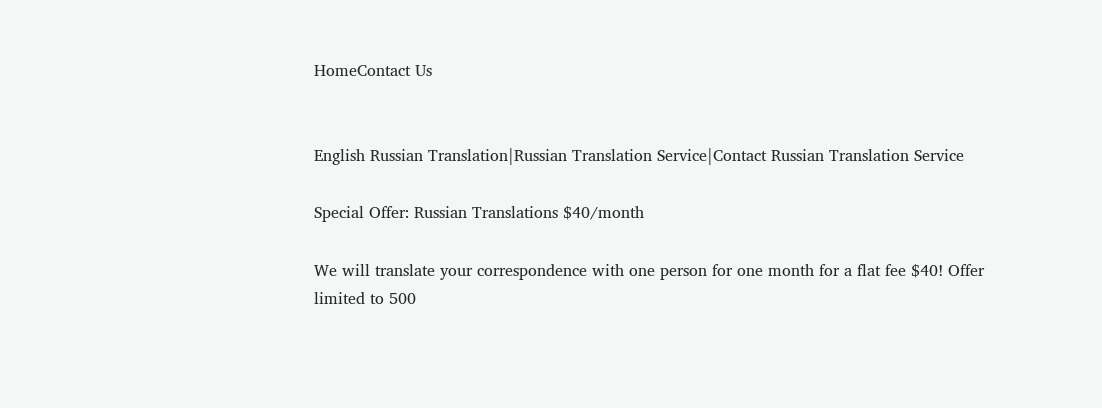HomeContact Us


English Russian Translation|Russian Translation Service|Contact Russian Translation Service

Special Offer: Russian Translations $40/month

We will translate your correspondence with one person for one month for a flat fee $40! Offer limited to 500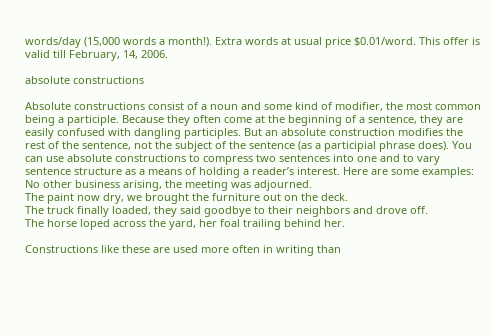words/day (15,000 words a month!). Extra words at usual price $0.01/word. This offer is valid till February, 14, 2006.

absolute constructions

Absolute constructions consist of a noun and some kind of modifier, the most common being a participle. Because they often come at the beginning of a sentence, they are easily confused with dangling participles. But an absolute construction modifies the rest of the sentence, not the subject of the sentence (as a participial phrase does). You can use absolute constructions to compress two sentences into one and to vary sentence structure as a means of holding a reader’s interest. Here are some examples:
No other business arising, the meeting was adjourned.
The paint now dry, we brought the furniture out on the deck.
The truck finally loaded, they said goodbye to their neighbors and drove off.
The horse loped across the yard, her foal trailing behind her.

Constructions like these are used more often in writing than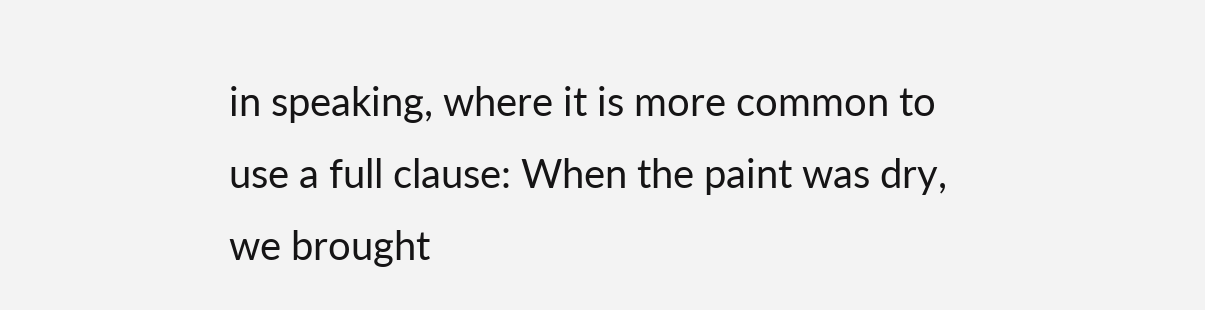in speaking, where it is more common to use a full clause: When the paint was dry, we brought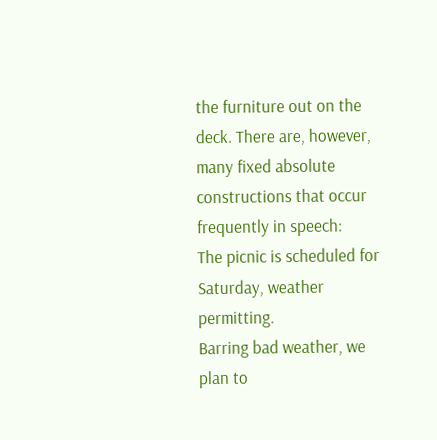the furniture out on the deck. There are, however, many fixed absolute constructions that occur frequently in speech:
The picnic is scheduled for Saturday, weather permitting.
Barring bad weather, we plan to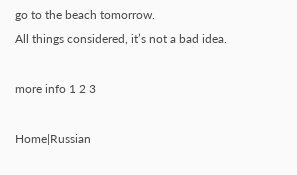go to the beach tomorrow.
All things considered, it’s not a bad idea.

more info 1 2 3

Home|Russian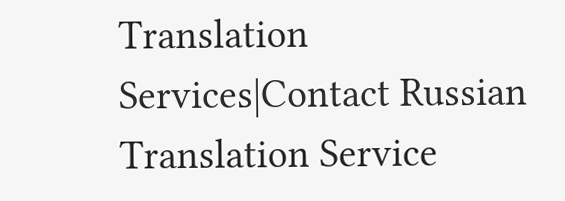Translation Services|Contact Russian Translation Service